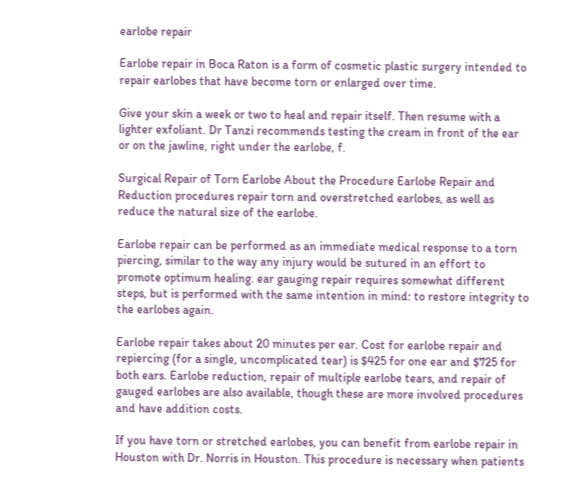earlobe repair

Earlobe repair in Boca Raton is a form of cosmetic plastic surgery intended to repair earlobes that have become torn or enlarged over time.

Give your skin a week or two to heal and repair itself. Then resume with a lighter exfoliant. Dr Tanzi recommends testing the cream in front of the ear or on the jawline, right under the earlobe, f.

Surgical Repair of Torn Earlobe About the Procedure Earlobe Repair and Reduction procedures repair torn and overstretched earlobes, as well as reduce the natural size of the earlobe.

Earlobe repair can be performed as an immediate medical response to a torn piercing, similar to the way any injury would be sutured in an effort to promote optimum healing. ear gauging repair requires somewhat different steps, but is performed with the same intention in mind: to restore integrity to the earlobes again.

Earlobe repair takes about 20 minutes per ear. Cost for earlobe repair and repiercing (for a single, uncomplicated tear) is $425 for one ear and $725 for both ears. Earlobe reduction, repair of multiple earlobe tears, and repair of gauged earlobes are also available, though these are more involved procedures and have addition costs.

If you have torn or stretched earlobes, you can benefit from earlobe repair in Houston with Dr. Norris in Houston. This procedure is necessary when patients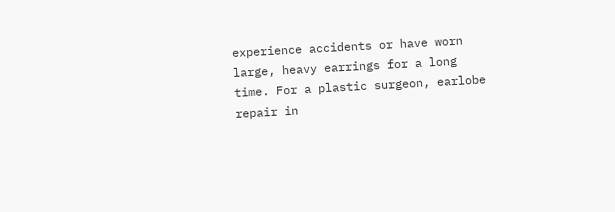experience accidents or have worn large, heavy earrings for a long time. For a plastic surgeon, earlobe repair in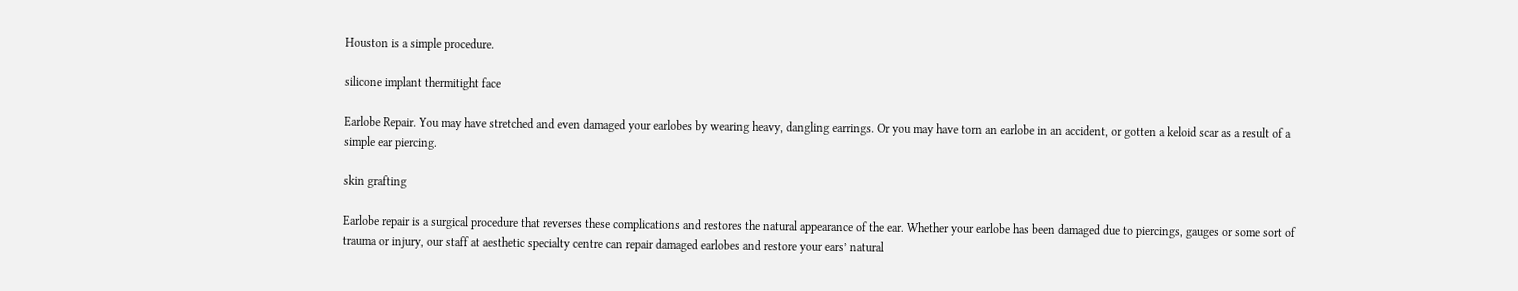Houston is a simple procedure.

silicone implant thermitight face

Earlobe Repair. You may have stretched and even damaged your earlobes by wearing heavy, dangling earrings. Or you may have torn an earlobe in an accident, or gotten a keloid scar as a result of a simple ear piercing.

skin grafting

Earlobe repair is a surgical procedure that reverses these complications and restores the natural appearance of the ear. Whether your earlobe has been damaged due to piercings, gauges or some sort of trauma or injury, our staff at aesthetic specialty centre can repair damaged earlobes and restore your ears’ natural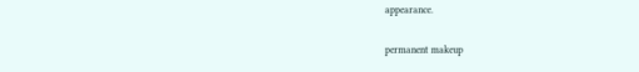appearance.

permanent makeup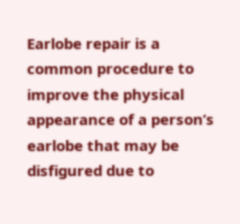Earlobe repair is a common procedure to improve the physical appearance of a person’s earlobe that may be disfigured due to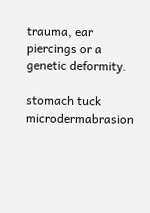trauma, ear piercings or a genetic deformity.

stomach tuck microdermabrasion